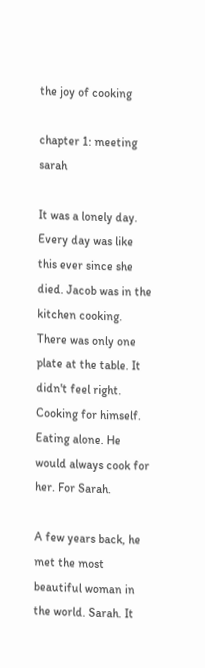the joy of cooking

chapter 1: meeting sarah

It was a lonely day. Every day was like this ever since she died. Jacob was in the kitchen cooking. There was only one plate at the table. It didn't feel right. Cooking for himself. Eating alone. He would always cook for her. For Sarah.

A few years back, he met the most beautiful woman in the world. Sarah. It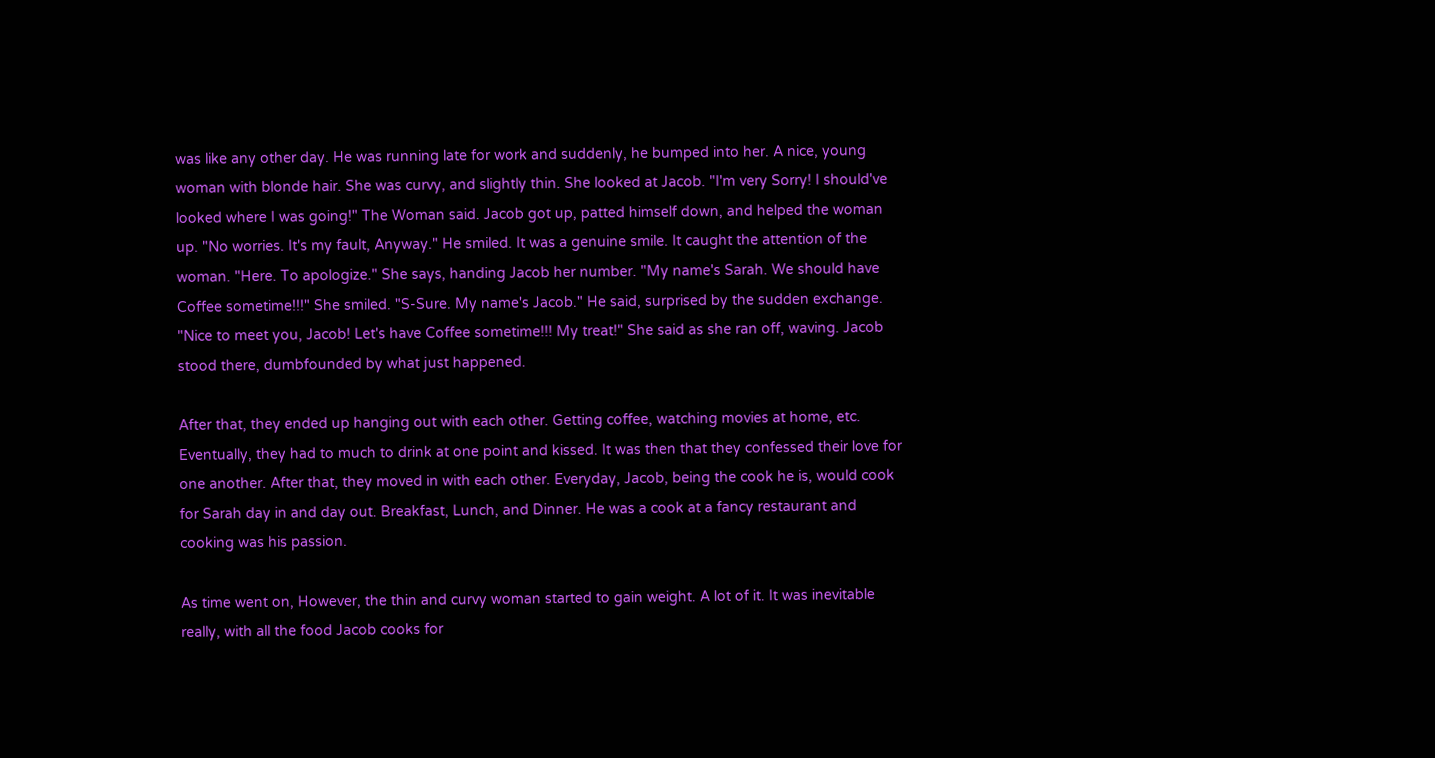was like any other day. He was running late for work and suddenly, he bumped into her. A nice, young woman with blonde hair. She was curvy, and slightly thin. She looked at Jacob. "I'm very Sorry! I should've looked where I was going!" The Woman said. Jacob got up, patted himself down, and helped the woman up. "No worries. It's my fault, Anyway." He smiled. It was a genuine smile. It caught the attention of the woman. "Here. To apologize." She says, handing Jacob her number. "My name's Sarah. We should have Coffee sometime!!!" She smiled. "S-Sure. My name's Jacob." He said, surprised by the sudden exchange. "Nice to meet you, Jacob! Let's have Coffee sometime!!! My treat!" She said as she ran off, waving. Jacob stood there, dumbfounded by what just happened.

After that, they ended up hanging out with each other. Getting coffee, watching movies at home, etc. Eventually, they had to much to drink at one point and kissed. It was then that they confessed their love for one another. After that, they moved in with each other. Everyday, Jacob, being the cook he is, would cook for Sarah day in and day out. Breakfast, Lunch, and Dinner. He was a cook at a fancy restaurant and cooking was his passion.

As time went on, However, the thin and curvy woman started to gain weight. A lot of it. It was inevitable really, with all the food Jacob cooks for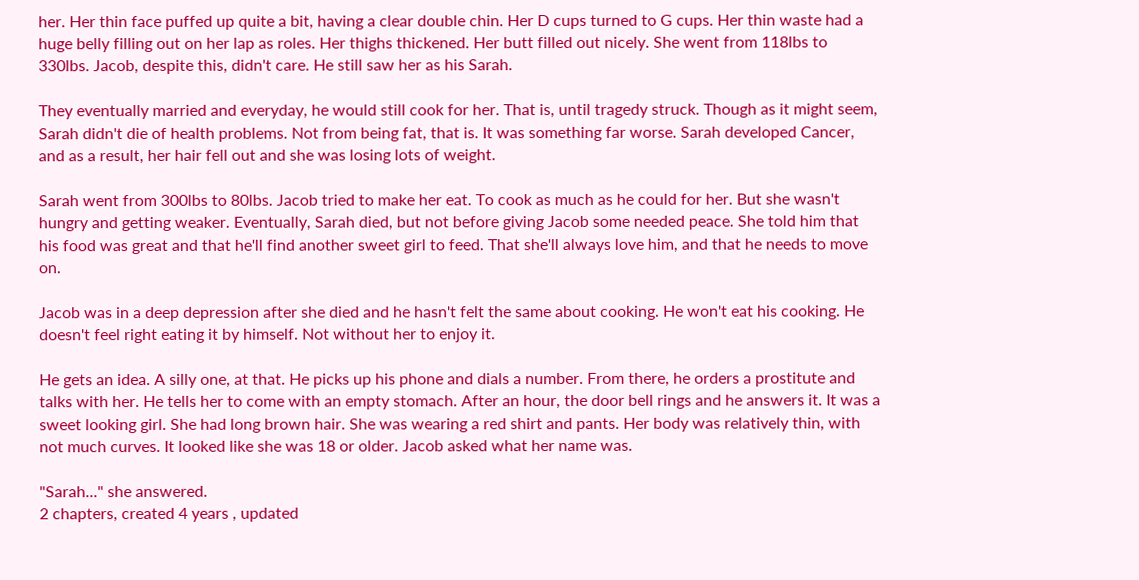her. Her thin face puffed up quite a bit, having a clear double chin. Her D cups turned to G cups. Her thin waste had a huge belly filling out on her lap as roles. Her thighs thickened. Her butt filled out nicely. She went from 118lbs to 330lbs. Jacob, despite this, didn't care. He still saw her as his Sarah.

They eventually married and everyday, he would still cook for her. That is, until tragedy struck. Though as it might seem, Sarah didn't die of health problems. Not from being fat, that is. It was something far worse. Sarah developed Cancer, and as a result, her hair fell out and she was losing lots of weight.

Sarah went from 300lbs to 80lbs. Jacob tried to make her eat. To cook as much as he could for her. But she wasn't hungry and getting weaker. Eventually, Sarah died, but not before giving Jacob some needed peace. She told him that his food was great and that he'll find another sweet girl to feed. That she'll always love him, and that he needs to move on.

Jacob was in a deep depression after she died and he hasn't felt the same about cooking. He won't eat his cooking. He doesn't feel right eating it by himself. Not without her to enjoy it.

He gets an idea. A silly one, at that. He picks up his phone and dials a number. From there, he orders a prostitute and talks with her. He tells her to come with an empty stomach. After an hour, the door bell rings and he answers it. It was a sweet looking girl. She had long brown hair. She was wearing a red shirt and pants. Her body was relatively thin, with not much curves. It looked like she was 18 or older. Jacob asked what her name was.

"Sarah..." she answered.
2 chapters, created 4 years , updated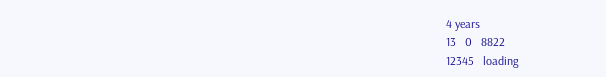4 years
13   0   8822
12345   loading